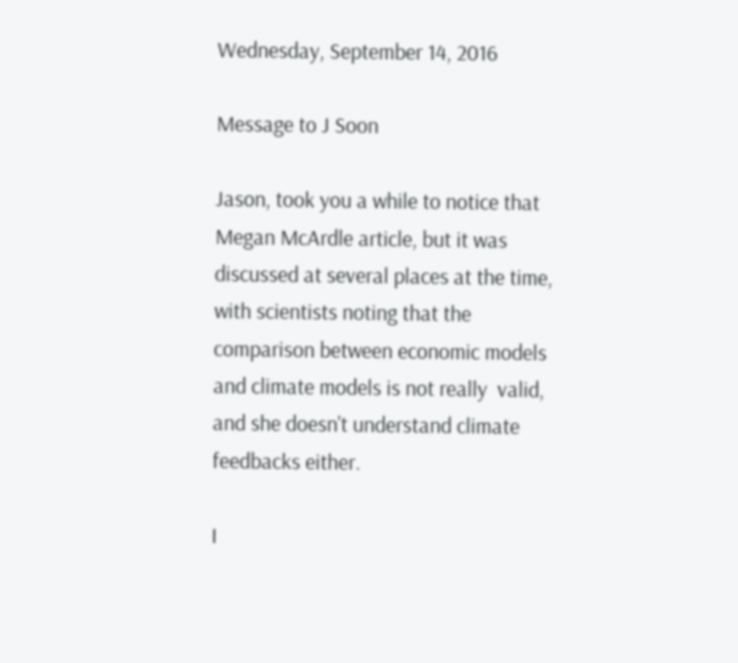Wednesday, September 14, 2016

Message to J Soon

Jason, took you a while to notice that Megan McArdle article, but it was discussed at several places at the time, with scientists noting that the comparison between economic models and climate models is not really  valid, and she doesn't understand climate feedbacks either.

I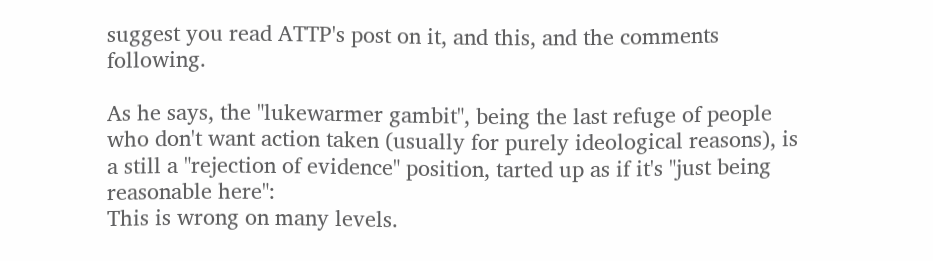suggest you read ATTP's post on it, and this, and the comments following.

As he says, the "lukewarmer gambit", being the last refuge of people who don't want action taken (usually for purely ideological reasons), is a still a "rejection of evidence" position, tarted up as if it's "just being reasonable here":
This is wrong on many levels.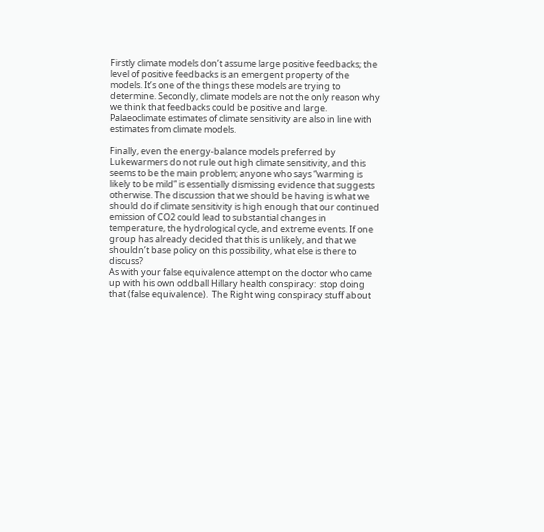Firstly climate models don’t assume large positive feedbacks; the level of positive feedbacks is an emergent property of the models. It’s one of the things these models are trying to determine. Secondly, climate models are not the only reason why we think that feedbacks could be positive and large. Palaeoclimate estimates of climate sensitivity are also in line with estimates from climate models.

Finally, even the energy-balance models preferred by Lukewarmers do not rule out high climate sensitivity, and this seems to be the main problem; anyone who says “warming is likely to be mild” is essentially dismissing evidence that suggests otherwise. The discussion that we should be having is what we should do if climate sensitivity is high enough that our continued emission of CO2 could lead to substantial changes in temperature, the hydrological cycle, and extreme events. If one group has already decided that this is unlikely, and that we shouldn’t base policy on this possibility, what else is there to discuss?
As with your false equivalence attempt on the doctor who came up with his own oddball Hillary health conspiracy:  stop doing that (false equivalence).  The Right wing conspiracy stuff about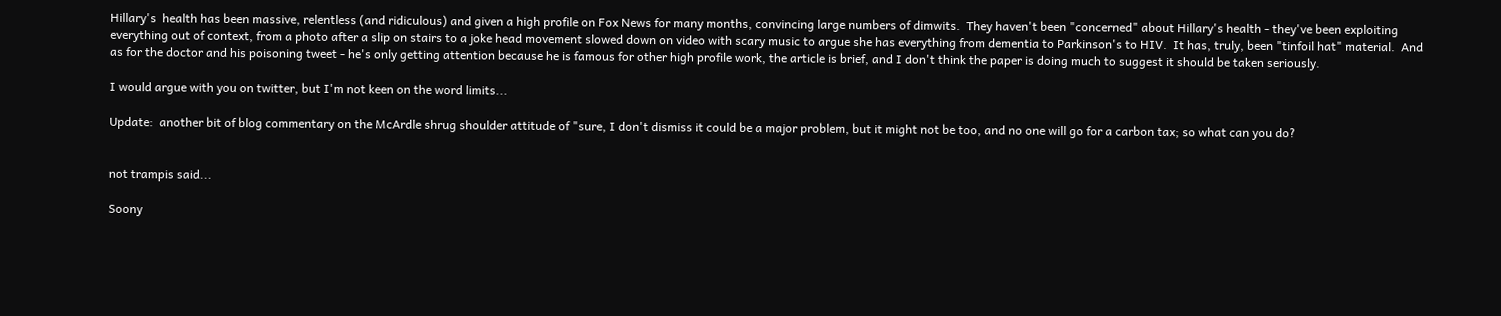Hillary's  health has been massive, relentless (and ridiculous) and given a high profile on Fox News for many months, convincing large numbers of dimwits.  They haven't been "concerned" about Hillary's health - they've been exploiting everything out of context, from a photo after a slip on stairs to a joke head movement slowed down on video with scary music to argue she has everything from dementia to Parkinson's to HIV.  It has, truly, been "tinfoil hat" material.  And as for the doctor and his poisoning tweet - he's only getting attention because he is famous for other high profile work, the article is brief, and I don't think the paper is doing much to suggest it should be taken seriously.

I would argue with you on twitter, but I'm not keen on the word limits...

Update:  another bit of blog commentary on the McArdle shrug shoulder attitude of "sure, I don't dismiss it could be a major problem, but it might not be too, and no one will go for a carbon tax; so what can you do?


not trampis said...

Soony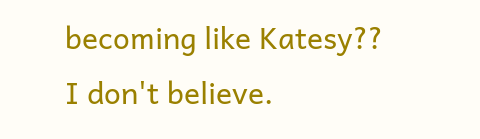becoming like Katesy??
I don't believe.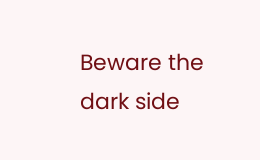Beware the dark side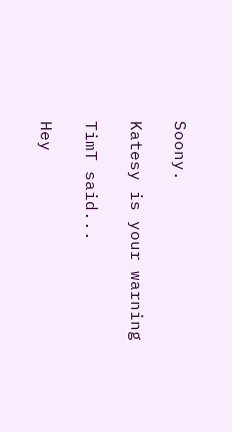Soony.

Katesy is your warning

TimT said...

Hey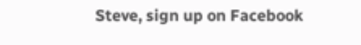Steve, sign up on Facebook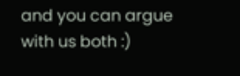and you can argue with us both :)